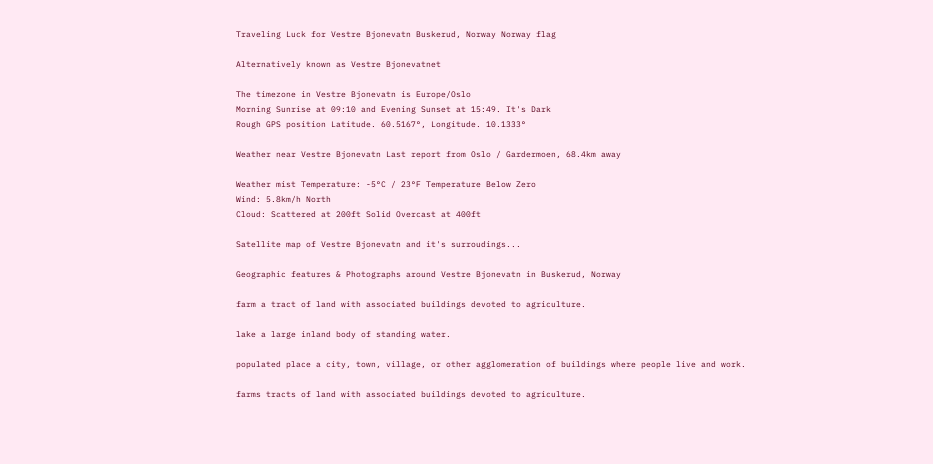Traveling Luck for Vestre Bjonevatn Buskerud, Norway Norway flag

Alternatively known as Vestre Bjonevatnet

The timezone in Vestre Bjonevatn is Europe/Oslo
Morning Sunrise at 09:10 and Evening Sunset at 15:49. It's Dark
Rough GPS position Latitude. 60.5167°, Longitude. 10.1333°

Weather near Vestre Bjonevatn Last report from Oslo / Gardermoen, 68.4km away

Weather mist Temperature: -5°C / 23°F Temperature Below Zero
Wind: 5.8km/h North
Cloud: Scattered at 200ft Solid Overcast at 400ft

Satellite map of Vestre Bjonevatn and it's surroudings...

Geographic features & Photographs around Vestre Bjonevatn in Buskerud, Norway

farm a tract of land with associated buildings devoted to agriculture.

lake a large inland body of standing water.

populated place a city, town, village, or other agglomeration of buildings where people live and work.

farms tracts of land with associated buildings devoted to agriculture.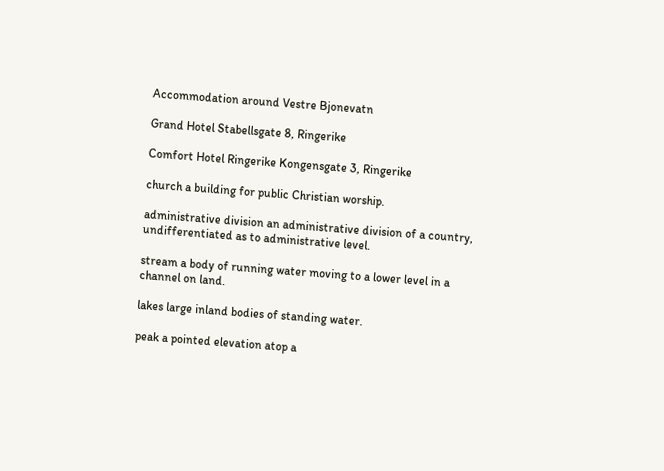Accommodation around Vestre Bjonevatn

Grand Hotel Stabellsgate 8, Ringerike

Comfort Hotel Ringerike Kongensgate 3, Ringerike

church a building for public Christian worship.

administrative division an administrative division of a country, undifferentiated as to administrative level.

stream a body of running water moving to a lower level in a channel on land.

lakes large inland bodies of standing water.

peak a pointed elevation atop a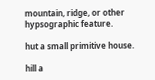mountain, ridge, or other hypsographic feature.

hut a small primitive house.

hill a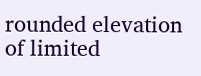rounded elevation of limited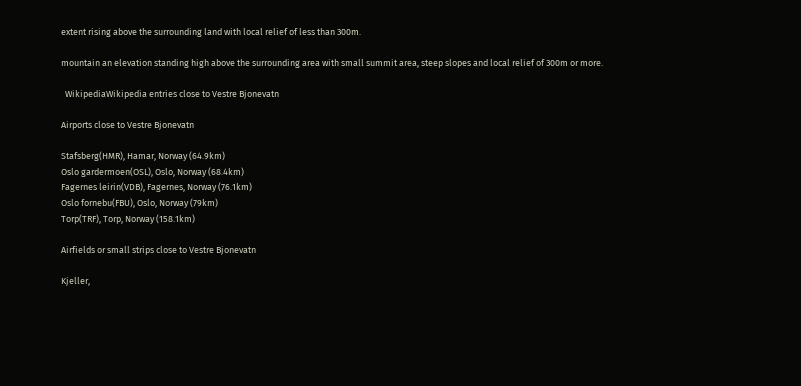extent rising above the surrounding land with local relief of less than 300m.

mountain an elevation standing high above the surrounding area with small summit area, steep slopes and local relief of 300m or more.

  WikipediaWikipedia entries close to Vestre Bjonevatn

Airports close to Vestre Bjonevatn

Stafsberg(HMR), Hamar, Norway (64.9km)
Oslo gardermoen(OSL), Oslo, Norway (68.4km)
Fagernes leirin(VDB), Fagernes, Norway (76.1km)
Oslo fornebu(FBU), Oslo, Norway (79km)
Torp(TRF), Torp, Norway (158.1km)

Airfields or small strips close to Vestre Bjonevatn

Kjeller,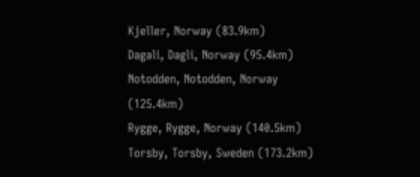Kjeller, Norway (83.9km)
Dagali, Dagli, Norway (95.4km)
Notodden, Notodden, Norway (125.4km)
Rygge, Rygge, Norway (140.5km)
Torsby, Torsby, Sweden (173.2km)